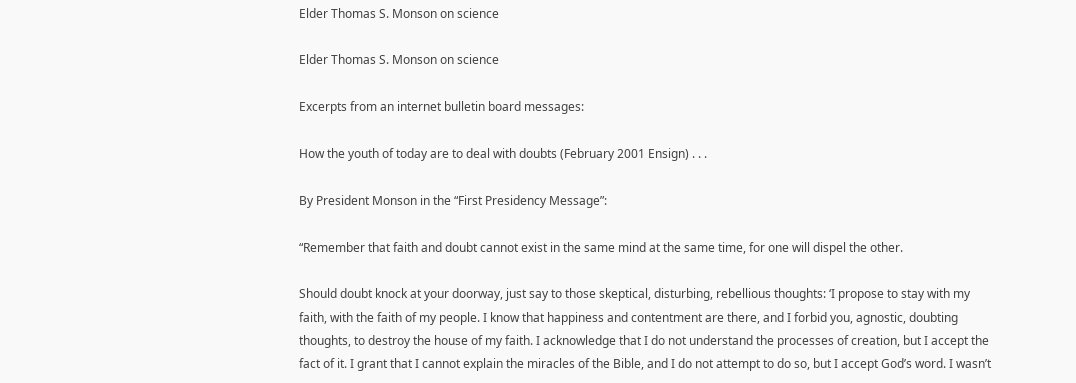Elder Thomas S. Monson on science

Elder Thomas S. Monson on science

Excerpts from an internet bulletin board messages:

How the youth of today are to deal with doubts (February 2001 Ensign) . . .

By President Monson in the “First Presidency Message”:

“Remember that faith and doubt cannot exist in the same mind at the same time, for one will dispel the other.

Should doubt knock at your doorway, just say to those skeptical, disturbing, rebellious thoughts: ‘I propose to stay with my faith, with the faith of my people. I know that happiness and contentment are there, and I forbid you, agnostic, doubting thoughts, to destroy the house of my faith. I acknowledge that I do not understand the processes of creation, but I accept the fact of it. I grant that I cannot explain the miracles of the Bible, and I do not attempt to do so, but I accept God’s word. I wasn’t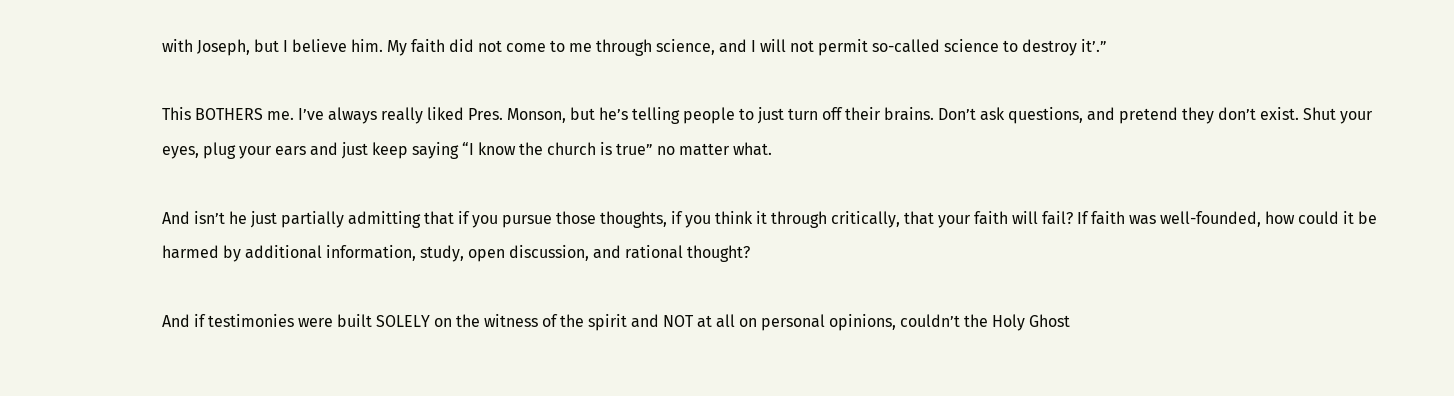with Joseph, but I believe him. My faith did not come to me through science, and I will not permit so-called science to destroy it’.”

This BOTHERS me. I’ve always really liked Pres. Monson, but he’s telling people to just turn off their brains. Don’t ask questions, and pretend they don’t exist. Shut your eyes, plug your ears and just keep saying “I know the church is true” no matter what.

And isn’t he just partially admitting that if you pursue those thoughts, if you think it through critically, that your faith will fail? If faith was well-founded, how could it be harmed by additional information, study, open discussion, and rational thought?

And if testimonies were built SOLELY on the witness of the spirit and NOT at all on personal opinions, couldn’t the Holy Ghost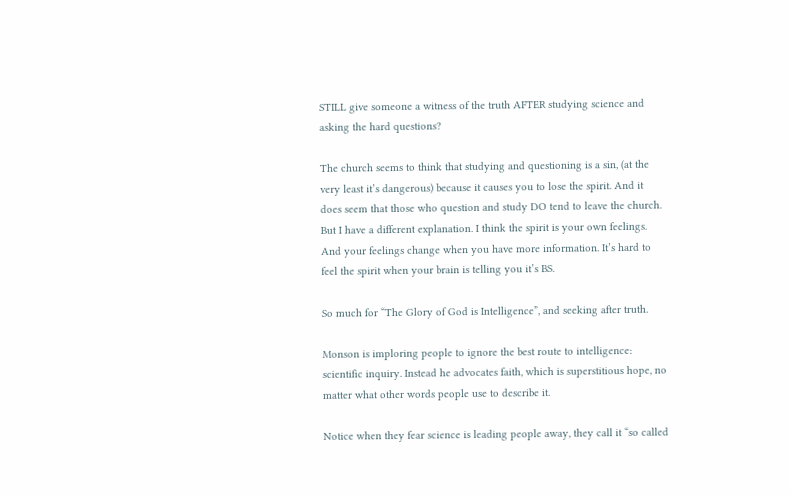STILL give someone a witness of the truth AFTER studying science and asking the hard questions?

The church seems to think that studying and questioning is a sin, (at the very least it’s dangerous) because it causes you to lose the spirit. And it does seem that those who question and study DO tend to leave the church. But I have a different explanation. I think the spirit is your own feelings. And your feelings change when you have more information. It’s hard to feel the spirit when your brain is telling you it’s BS.

So much for “The Glory of God is Intelligence”, and seeking after truth.

Monson is imploring people to ignore the best route to intelligence: scientific inquiry. Instead he advocates faith, which is superstitious hope, no matter what other words people use to describe it.

Notice when they fear science is leading people away, they call it “so called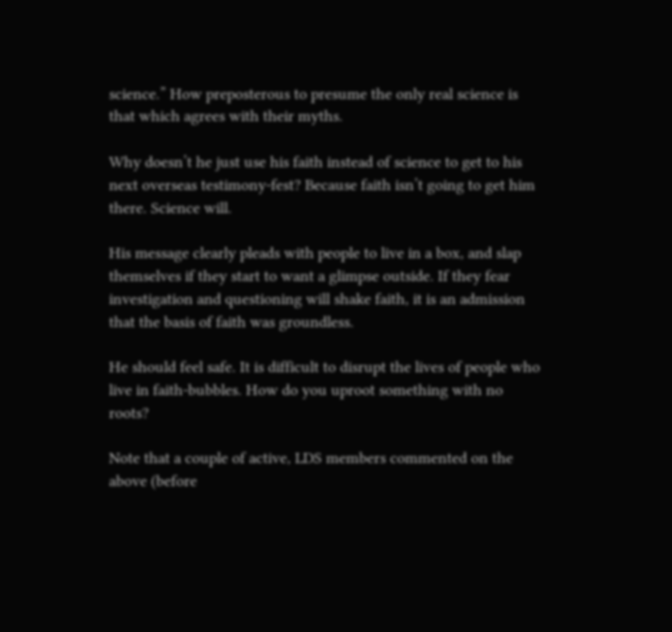science.” How preposterous to presume the only real science is that which agrees with their myths.

Why doesn’t he just use his faith instead of science to get to his next overseas testimony-fest? Because faith isn’t going to get him there. Science will.

His message clearly pleads with people to live in a box, and slap themselves if they start to want a glimpse outside. If they fear investigation and questioning will shake faith, it is an admission that the basis of faith was groundless.

He should feel safe. It is difficult to disrupt the lives of people who live in faith-bubbles. How do you uproot something with no roots?

Note that a couple of active, LDS members commented on the above (before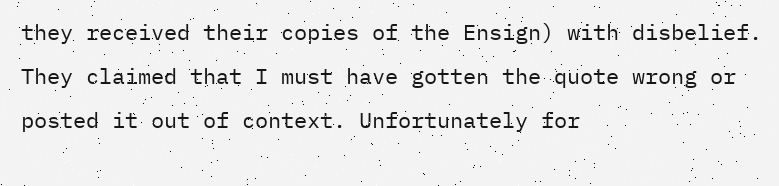they received their copies of the Ensign) with disbelief. They claimed that I must have gotten the quote wrong or posted it out of context. Unfortunately for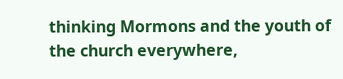thinking Mormons and the youth of the church everywhere,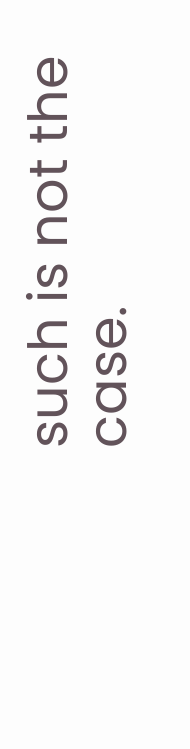such is not the case.